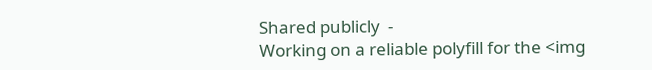Shared publicly  -
Working on a reliable polyfill for the <img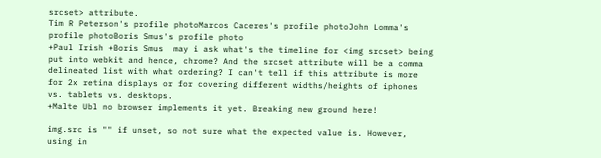srcset> attribute.
Tim R Peterson's profile photoMarcos Caceres's profile photoJohn Lomma's profile photoBoris Smus's profile photo
+Paul Irish +Boris Smus  may i ask what's the timeline for <img srcset> being put into webkit and hence, chrome? And the srcset attribute will be a comma delineated list with what ordering? I can't tell if this attribute is more for 2x retina displays or for covering different widths/heights of iphones vs. tablets vs. desktops.
+Malte Ubl no browser implements it yet. Breaking new ground here!

img.src is "" if unset, so not sure what the expected value is. However, using in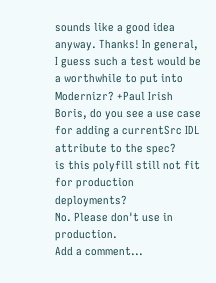sounds like a good idea anyway. Thanks! In general, I guess such a test would be a worthwhile to put into Modernizr? +Paul Irish
Boris, do you see a use case for adding a currentSrc IDL attribute to the spec?
is this polyfill still not fit for production deployments?
No. Please don't use in production.
Add a comment...